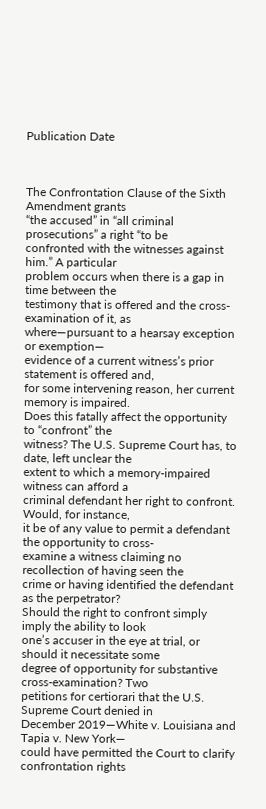Publication Date



The Confrontation Clause of the Sixth Amendment grants
“the accused” in “all criminal prosecutions” a right “to be
confronted with the witnesses against him.” A particular
problem occurs when there is a gap in time between the
testimony that is offered and the cross-examination of it, as
where—pursuant to a hearsay exception or exemption—
evidence of a current witness’s prior statement is offered and,
for some intervening reason, her current memory is impaired.
Does this fatally affect the opportunity to “confront” the
witness? The U.S. Supreme Court has, to date, left unclear the
extent to which a memory-impaired witness can afford a
criminal defendant her right to confront. Would, for instance,
it be of any value to permit a defendant the opportunity to cross-
examine a witness claiming no recollection of having seen the
crime or having identified the defendant as the perpetrator?
Should the right to confront simply imply the ability to look
one’s accuser in the eye at trial, or should it necessitate some
degree of opportunity for substantive cross-examination? Two
petitions for certiorari that the U.S. Supreme Court denied in
December 2019—White v. Louisiana and Tapia v. New York—
could have permitted the Court to clarify confrontation rights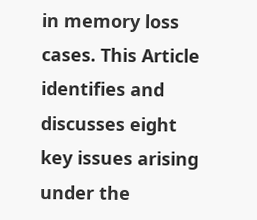in memory loss cases. This Article identifies and discusses eight
key issues arising under the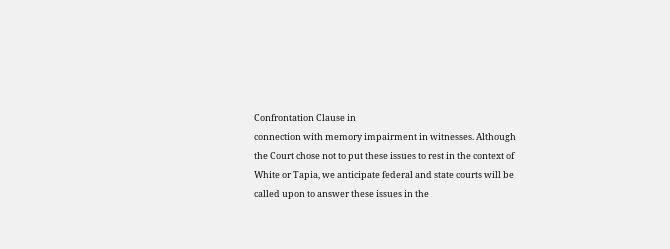Confrontation Clause in
connection with memory impairment in witnesses. Although
the Court chose not to put these issues to rest in the context of
White or Tapia, we anticipate federal and state courts will be
called upon to answer these issues in the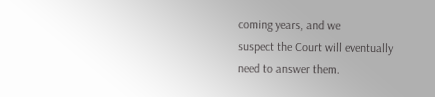coming years, and we
suspect the Court will eventually need to answer them.